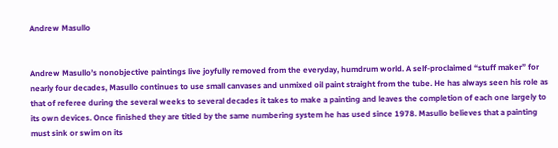Andrew Masullo


Andrew Masullo’s nonobjective paintings live joyfully removed from the everyday, humdrum world. A self-proclaimed “stuff maker” for nearly four decades, Masullo continues to use small canvases and unmixed oil paint straight from the tube. He has always seen his role as that of referee during the several weeks to several decades it takes to make a painting and leaves the completion of each one largely to its own devices. Once finished they are titled by the same numbering system he has used since 1978. Masullo believes that a painting must sink or swim on its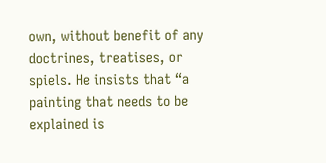own, without benefit of any doctrines, treatises, or spiels. He insists that “a painting that needs to be explained is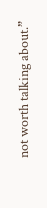not worth talking about.”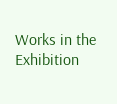Works in the Exhibition